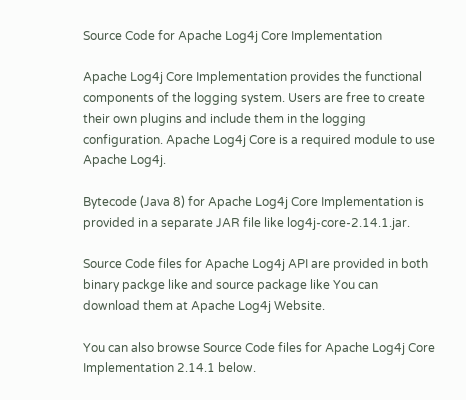Source Code for Apache Log4j Core Implementation

Apache Log4j Core Implementation provides the functional components of the logging system. Users are free to create their own plugins and include them in the logging configuration. Apache Log4j Core is a required module to use Apache Log4j.

Bytecode (Java 8) for Apache Log4j Core Implementation is provided in a separate JAR file like log4j-core-2.14.1.jar.

Source Code files for Apache Log4j API are provided in both binary packge like and source package like You can download them at Apache Log4j Website.

You can also browse Source Code files for Apache Log4j Core Implementation 2.14.1 below.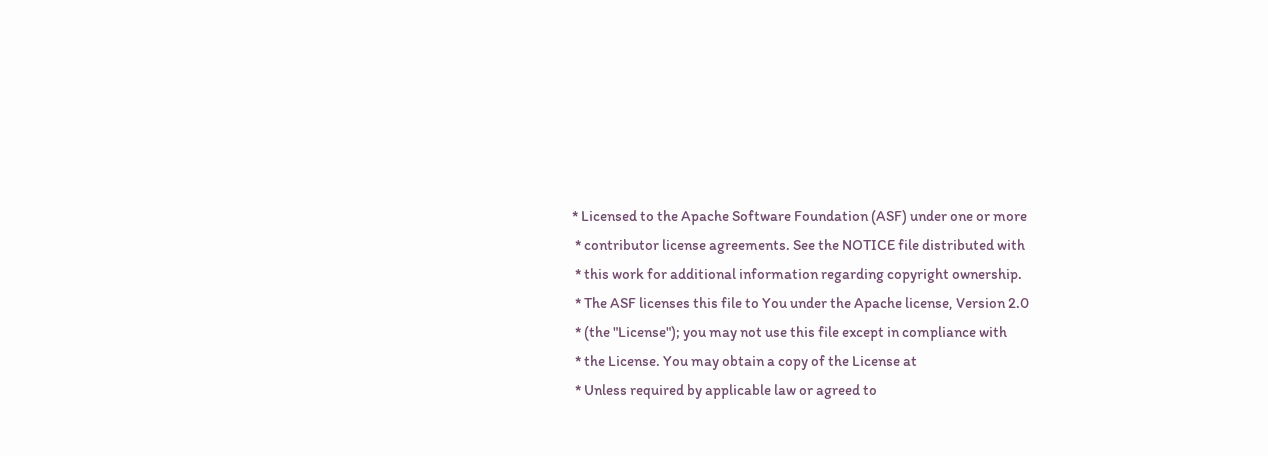* Licensed to the Apache Software Foundation (ASF) under one or more
 * contributor license agreements. See the NOTICE file distributed with
 * this work for additional information regarding copyright ownership.
 * The ASF licenses this file to You under the Apache license, Version 2.0
 * (the "License"); you may not use this file except in compliance with
 * the License. You may obtain a copy of the License at
 * Unless required by applicable law or agreed to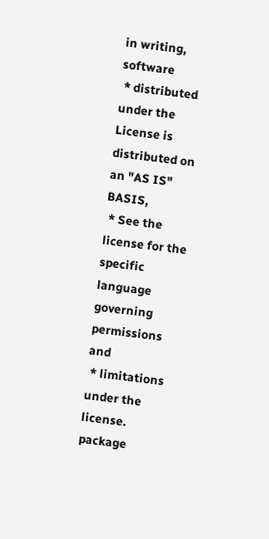in writing, software
 * distributed under the License is distributed on an "AS IS" BASIS,
 * See the license for the specific language governing permissions and
 * limitations under the license.
package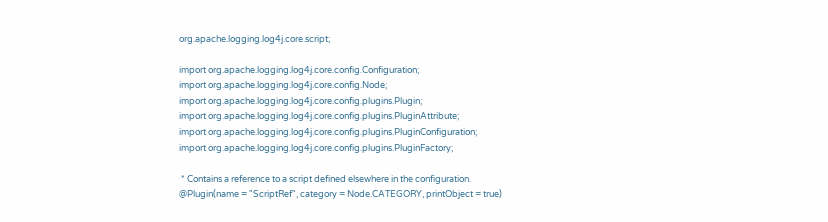org.apache.logging.log4j.core.script;

import org.apache.logging.log4j.core.config.Configuration;
import org.apache.logging.log4j.core.config.Node;
import org.apache.logging.log4j.core.config.plugins.Plugin;
import org.apache.logging.log4j.core.config.plugins.PluginAttribute;
import org.apache.logging.log4j.core.config.plugins.PluginConfiguration;
import org.apache.logging.log4j.core.config.plugins.PluginFactory;

 * Contains a reference to a script defined elsewhere in the configuration.
@Plugin(name = "ScriptRef", category = Node.CATEGORY, printObject = true)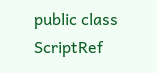public class ScriptRef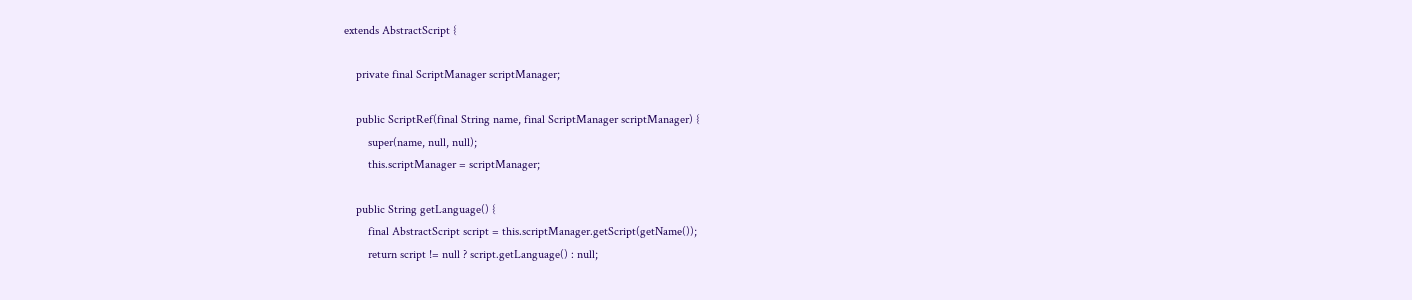extends AbstractScript {

    private final ScriptManager scriptManager;

    public ScriptRef(final String name, final ScriptManager scriptManager) {
        super(name, null, null);
        this.scriptManager = scriptManager;

    public String getLanguage() {
        final AbstractScript script = this.scriptManager.getScript(getName());
        return script != null ? script.getLanguage() : null;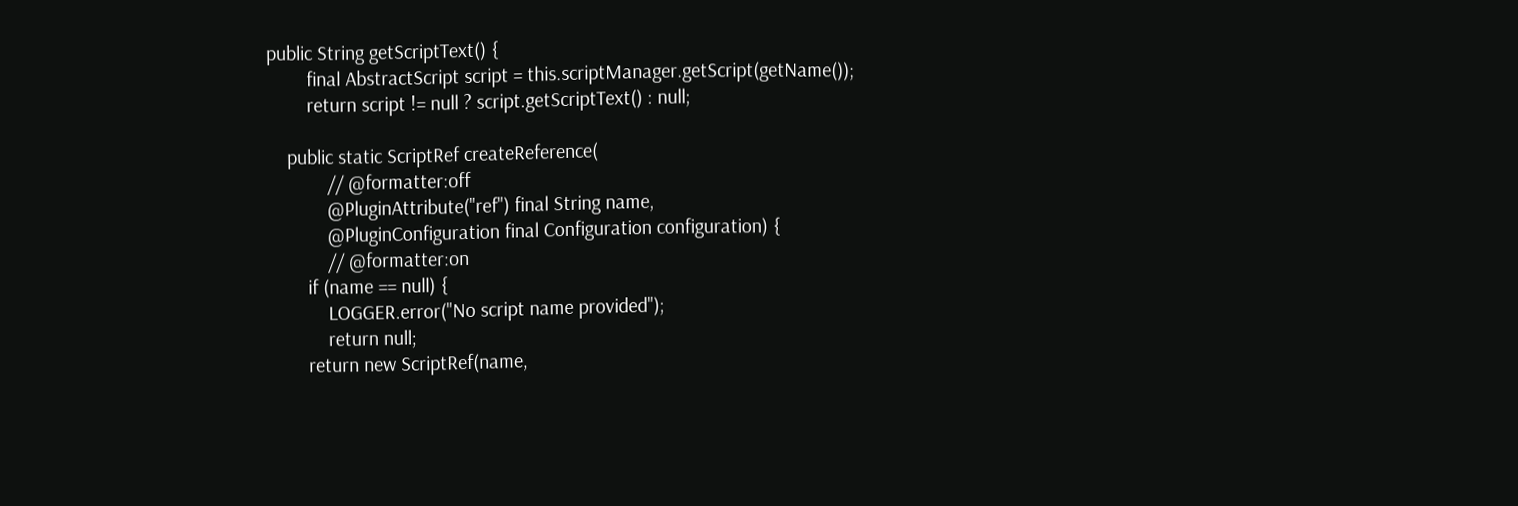public String getScriptText() {
        final AbstractScript script = this.scriptManager.getScript(getName());
        return script != null ? script.getScriptText() : null;

    public static ScriptRef createReference(
            // @formatter:off
            @PluginAttribute("ref") final String name,
            @PluginConfiguration final Configuration configuration) {
            // @formatter:on
        if (name == null) {
            LOGGER.error("No script name provided");
            return null;
        return new ScriptRef(name,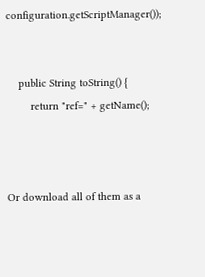configuration.getScriptManager());


    public String toString() {
        return "ref=" + getName();



Or download all of them as a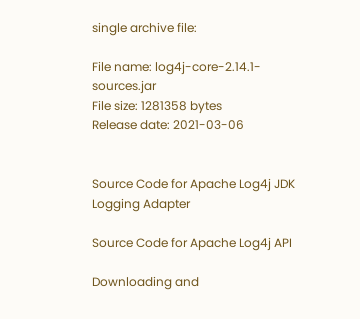single archive file:

File name: log4j-core-2.14.1-sources.jar
File size: 1281358 bytes
Release date: 2021-03-06


Source Code for Apache Log4j JDK Logging Adapter

Source Code for Apache Log4j API

Downloading and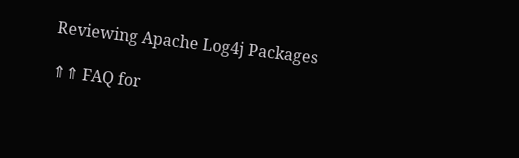Reviewing Apache Log4j Packages

⇑⇑ FAQ for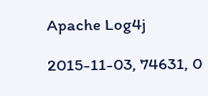Apache Log4j

2015-11-03, 74631, 0